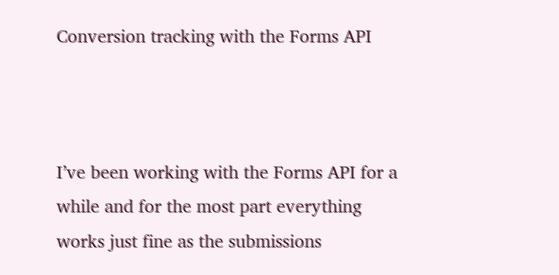Conversion tracking with the Forms API



I’ve been working with the Forms API for a while and for the most part everything works just fine as the submissions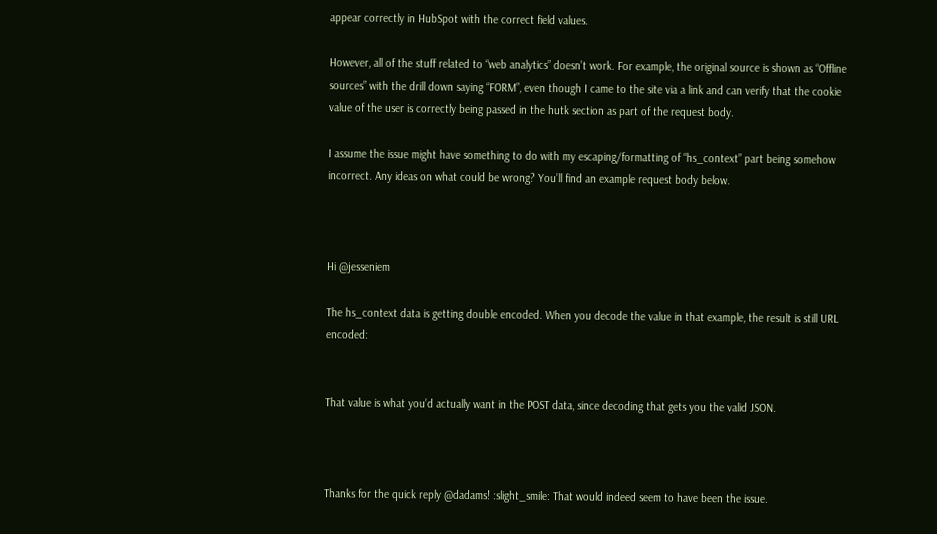appear correctly in HubSpot with the correct field values.

However, all of the stuff related to “web analytics” doesn’t work. For example, the original source is shown as “Offline sources” with the drill down saying “FORM”, even though I came to the site via a link and can verify that the cookie value of the user is correctly being passed in the hutk section as part of the request body.

I assume the issue might have something to do with my escaping/formatting of “hs_context” part being somehow incorrect. Any ideas on what could be wrong? You’ll find an example request body below.



Hi @jesseniem

The hs_context data is getting double encoded. When you decode the value in that example, the result is still URL encoded:


That value is what you’d actually want in the POST data, since decoding that gets you the valid JSON.



Thanks for the quick reply @dadams! :slight_smile: That would indeed seem to have been the issue.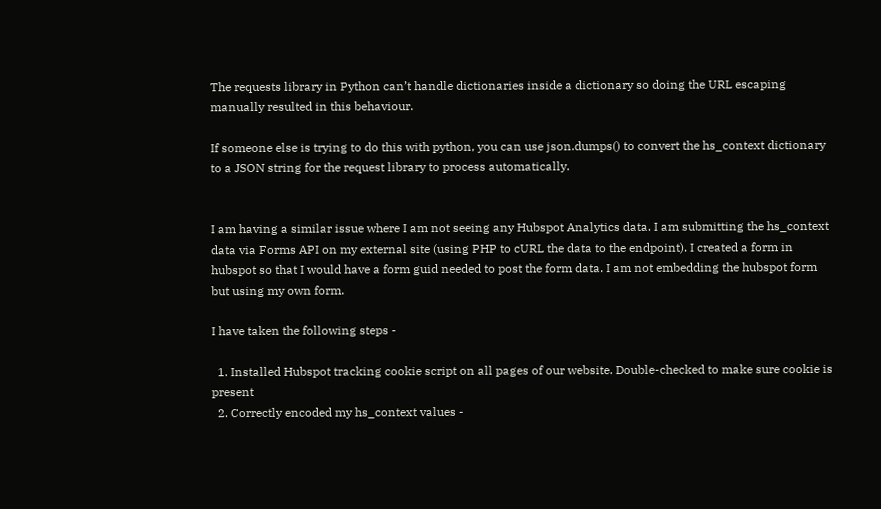The requests library in Python can’t handle dictionaries inside a dictionary so doing the URL escaping manually resulted in this behaviour.

If someone else is trying to do this with python, you can use json.dumps() to convert the hs_context dictionary to a JSON string for the request library to process automatically.


I am having a similar issue where I am not seeing any Hubspot Analytics data. I am submitting the hs_context data via Forms API on my external site (using PHP to cURL the data to the endpoint). I created a form in hubspot so that I would have a form guid needed to post the form data. I am not embedding the hubspot form but using my own form.

I have taken the following steps -

  1. Installed Hubspot tracking cookie script on all pages of our website. Double-checked to make sure cookie is present
  2. Correctly encoded my hs_context values -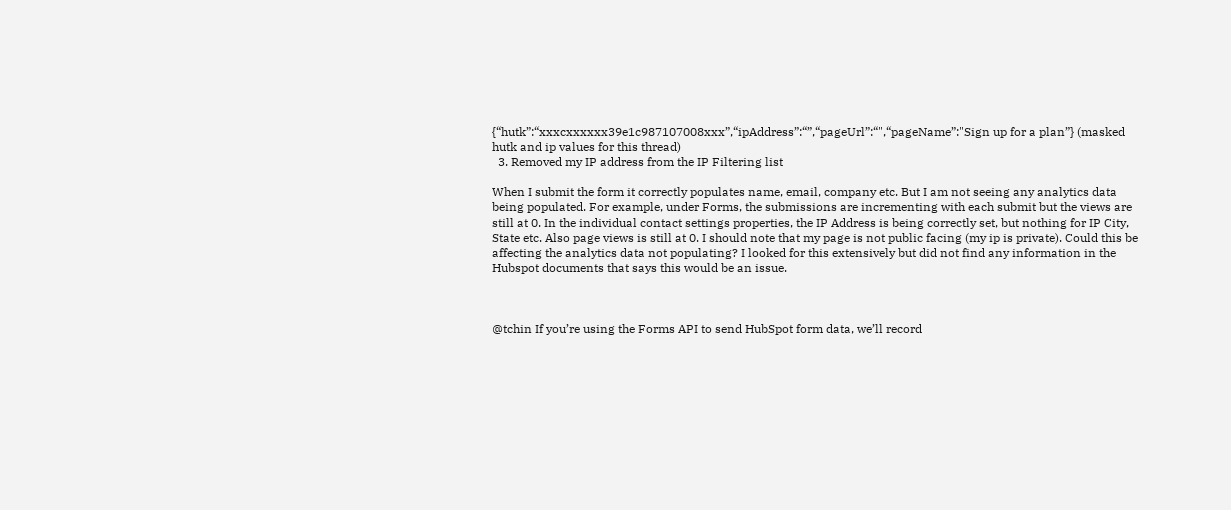{“hutk”:“xxxcxxxxxx39e1c987107008xxx”,“ipAddress”:“”,“pageUrl”:“",“pageName”:"Sign up for a plan”} (masked hutk and ip values for this thread)
  3. Removed my IP address from the IP Filtering list

When I submit the form it correctly populates name, email, company etc. But I am not seeing any analytics data being populated. For example, under Forms, the submissions are incrementing with each submit but the views are still at 0. In the individual contact settings properties, the IP Address is being correctly set, but nothing for IP City, State etc. Also page views is still at 0. I should note that my page is not public facing (my ip is private). Could this be affecting the analytics data not populating? I looked for this extensively but did not find any information in the Hubspot documents that says this would be an issue.



@tchin If you’re using the Forms API to send HubSpot form data, we’ll record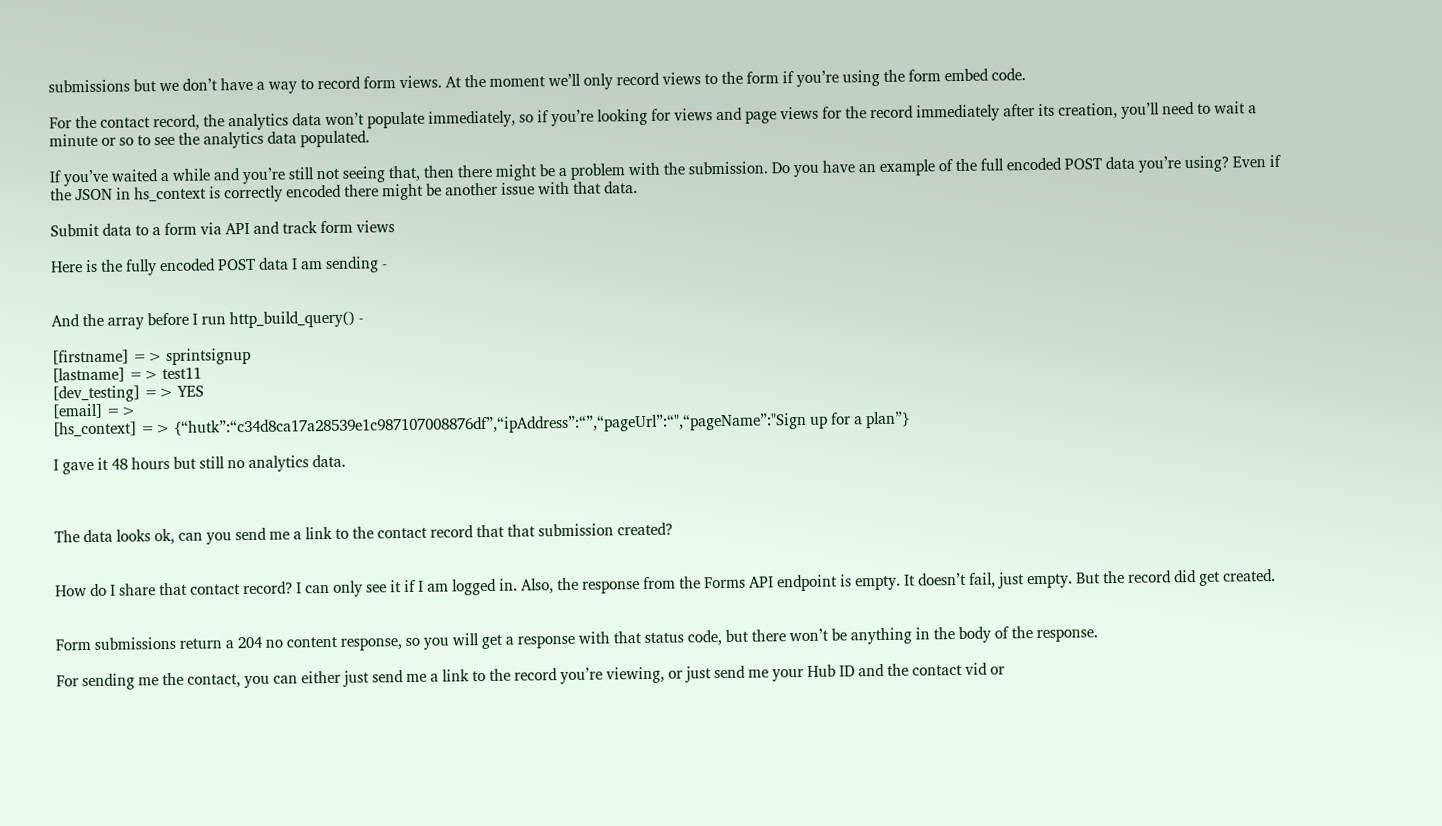submissions but we don’t have a way to record form views. At the moment we’ll only record views to the form if you’re using the form embed code.

For the contact record, the analytics data won’t populate immediately, so if you’re looking for views and page views for the record immediately after its creation, you’ll need to wait a minute or so to see the analytics data populated.

If you’ve waited a while and you’re still not seeing that, then there might be a problem with the submission. Do you have an example of the full encoded POST data you’re using? Even if the JSON in hs_context is correctly encoded there might be another issue with that data.

Submit data to a form via API and track form views

Here is the fully encoded POST data I am sending -


And the array before I run http_build_query() -

[firstname] => sprintsignup
[lastname] => test11
[dev_testing] => YES
[email] =>
[hs_context] => {“hutk”:“c34d8ca17a28539e1c987107008876df”,“ipAddress”:“”,“pageUrl”:“",“pageName”:"Sign up for a plan”}

I gave it 48 hours but still no analytics data.



The data looks ok, can you send me a link to the contact record that that submission created?


How do I share that contact record? I can only see it if I am logged in. Also, the response from the Forms API endpoint is empty. It doesn’t fail, just empty. But the record did get created.


Form submissions return a 204 no content response, so you will get a response with that status code, but there won’t be anything in the body of the response.

For sending me the contact, you can either just send me a link to the record you’re viewing, or just send me your Hub ID and the contact vid or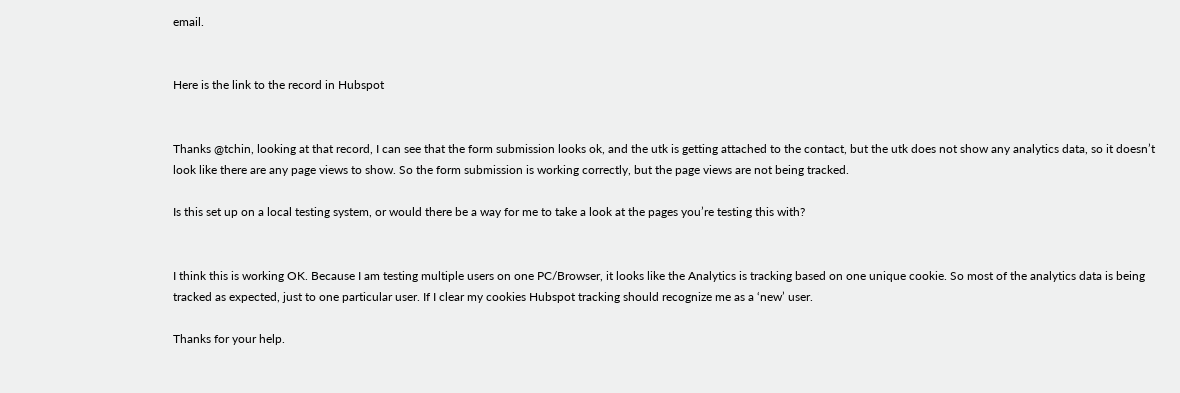email.


Here is the link to the record in Hubspot


Thanks @tchin, looking at that record, I can see that the form submission looks ok, and the utk is getting attached to the contact, but the utk does not show any analytics data, so it doesn’t look like there are any page views to show. So the form submission is working correctly, but the page views are not being tracked.

Is this set up on a local testing system, or would there be a way for me to take a look at the pages you’re testing this with?


I think this is working OK. Because I am testing multiple users on one PC/Browser, it looks like the Analytics is tracking based on one unique cookie. So most of the analytics data is being tracked as expected, just to one particular user. If I clear my cookies Hubspot tracking should recognize me as a ‘new’ user.

Thanks for your help.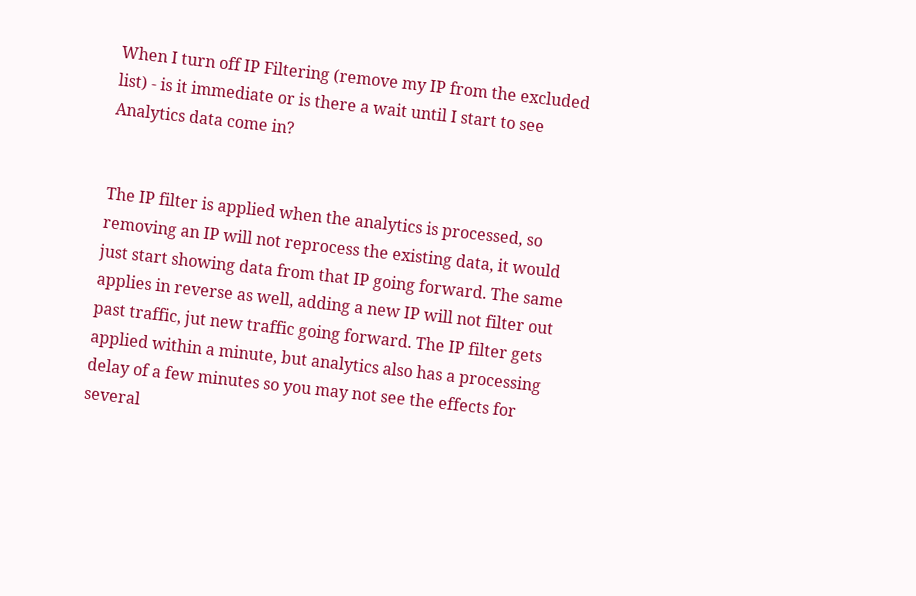When I turn off IP Filtering (remove my IP from the excluded list) - is it immediate or is there a wait until I start to see Analytics data come in?


The IP filter is applied when the analytics is processed, so removing an IP will not reprocess the existing data, it would just start showing data from that IP going forward. The same applies in reverse as well, adding a new IP will not filter out past traffic, jut new traffic going forward. The IP filter gets applied within a minute, but analytics also has a processing delay of a few minutes so you may not see the effects for several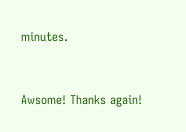minutes.


Awsome! Thanks again!